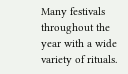Many festivals throughout the year with a wide variety of rituals.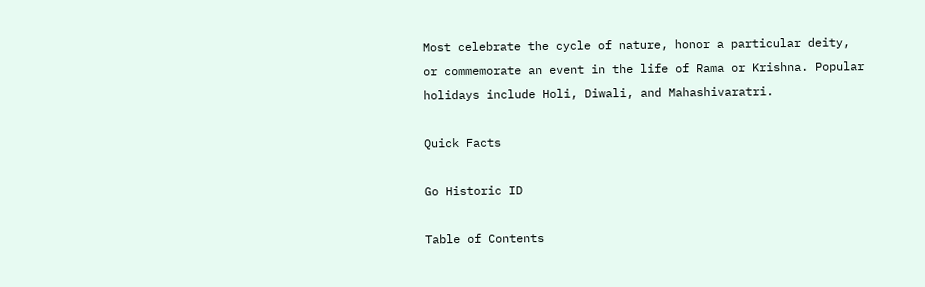Most celebrate the cycle of nature, honor a particular deity, or commemorate an event in the life of Rama or Krishna. Popular holidays include Holi, Diwali, and Mahashivaratri.

Quick Facts

Go Historic ID

Table of Contents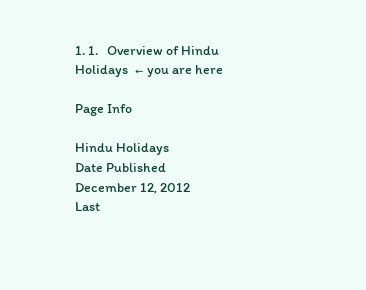1. 1.   Overview of Hindu Holidays  ← you are here

Page Info

Hindu Holidays
Date Published
December 12, 2012
Last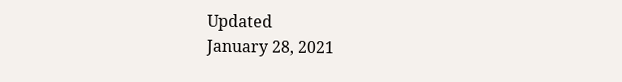Updated
January 28, 2021